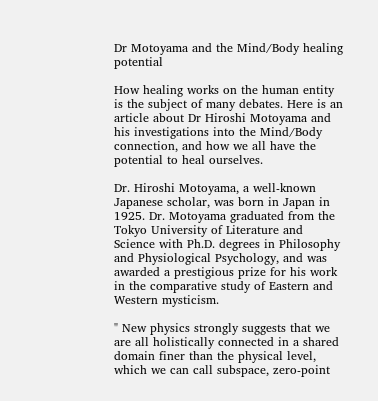Dr Motoyama and the Mind/Body healing potential

How healing works on the human entity is the subject of many debates. Here is an article about Dr Hiroshi Motoyama and his investigations into the Mind/Body connection, and how we all have the potential to heal ourselves.

Dr. Hiroshi Motoyama, a well-known Japanese scholar, was born in Japan in 1925. Dr. Motoyama graduated from the Tokyo University of Literature and Science with Ph.D. degrees in Philosophy and Physiological Psychology, and was awarded a prestigious prize for his work in the comparative study of Eastern and Western mysticism.

" New physics strongly suggests that we are all holistically connected in a shared domain finer than the physical level, which we can call subspace, zero-point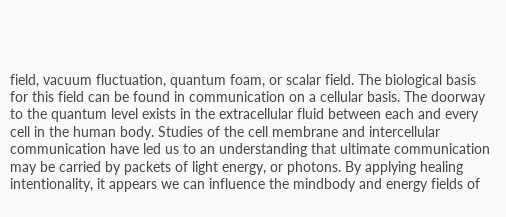field, vacuum fluctuation, quantum foam, or scalar field. The biological basis for this field can be found in communication on a cellular basis. The doorway to the quantum level exists in the extracellular fluid between each and every cell in the human body. Studies of the cell membrane and intercellular communication have led us to an understanding that ultimate communication may be carried by packets of light energy, or photons. By applying healing intentionality, it appears we can influence the mindbody and energy fields of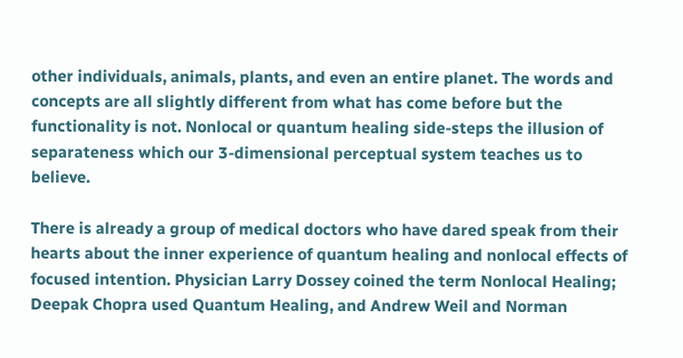other individuals, animals, plants, and even an entire planet. The words and concepts are all slightly different from what has come before but the functionality is not. Nonlocal or quantum healing side-steps the illusion of separateness which our 3-dimensional perceptual system teaches us to believe.

There is already a group of medical doctors who have dared speak from their hearts about the inner experience of quantum healing and nonlocal effects of focused intention. Physician Larry Dossey coined the term Nonlocal Healing; Deepak Chopra used Quantum Healing, and Andrew Weil and Norman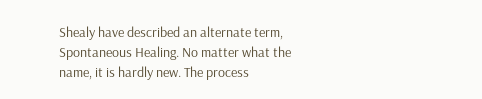Shealy have described an alternate term, Spontaneous Healing. No matter what the name, it is hardly new. The process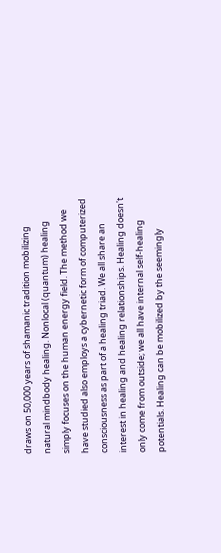draws on 50,000 years of shamanic tradition mobilizing natural mindbody healing. Nonlocal (quantum) healing simply focuses on the human energy field. The method we have studied also employs a cybernetic form of computerized consciousness as part of a healing triad. We all share an interest in healing and healing relationships. Healing doesn't only come from outside; we all have internal self-healing potentials. Healing can be mobilized by the seemingly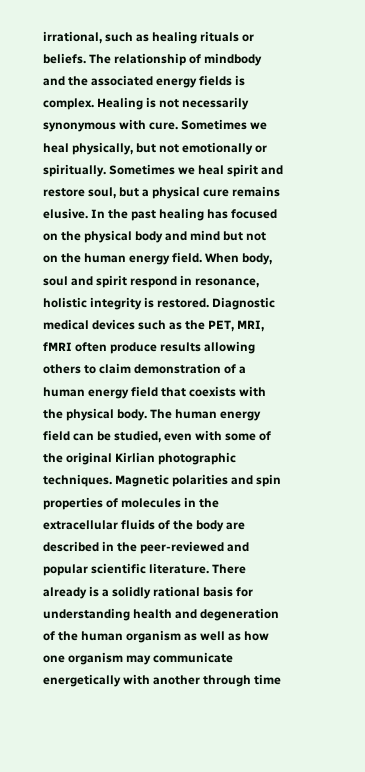irrational, such as healing rituals or beliefs. The relationship of mindbody and the associated energy fields is complex. Healing is not necessarily synonymous with cure. Sometimes we heal physically, but not emotionally or spiritually. Sometimes we heal spirit and restore soul, but a physical cure remains elusive. In the past healing has focused on the physical body and mind but not on the human energy field. When body, soul and spirit respond in resonance, holistic integrity is restored. Diagnostic medical devices such as the PET, MRI, fMRI often produce results allowing others to claim demonstration of a human energy field that coexists with the physical body. The human energy field can be studied, even with some of the original Kirlian photographic techniques. Magnetic polarities and spin properties of molecules in the extracellular fluids of the body are described in the peer-reviewed and popular scientific literature. There already is a solidly rational basis for understanding health and degeneration of the human organism as well as how one organism may communicate energetically with another through time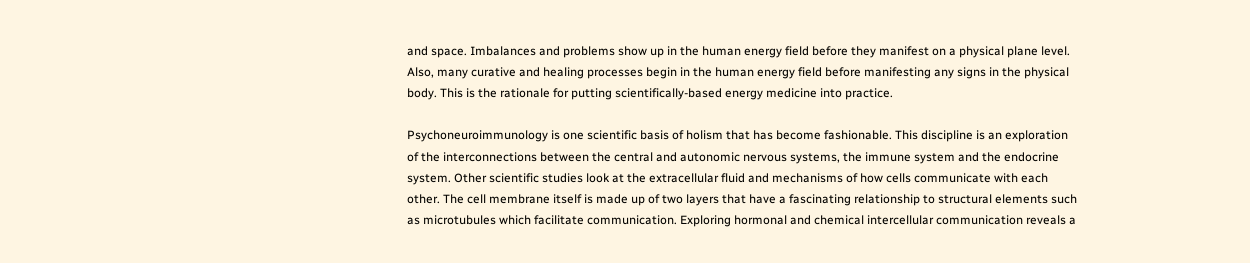and space. Imbalances and problems show up in the human energy field before they manifest on a physical plane level. Also, many curative and healing processes begin in the human energy field before manifesting any signs in the physical body. This is the rationale for putting scientifically-based energy medicine into practice.

Psychoneuroimmunology is one scientific basis of holism that has become fashionable. This discipline is an exploration of the interconnections between the central and autonomic nervous systems, the immune system and the endocrine system. Other scientific studies look at the extracellular fluid and mechanisms of how cells communicate with each other. The cell membrane itself is made up of two layers that have a fascinating relationship to structural elements such as microtubules which facilitate communication. Exploring hormonal and chemical intercellular communication reveals a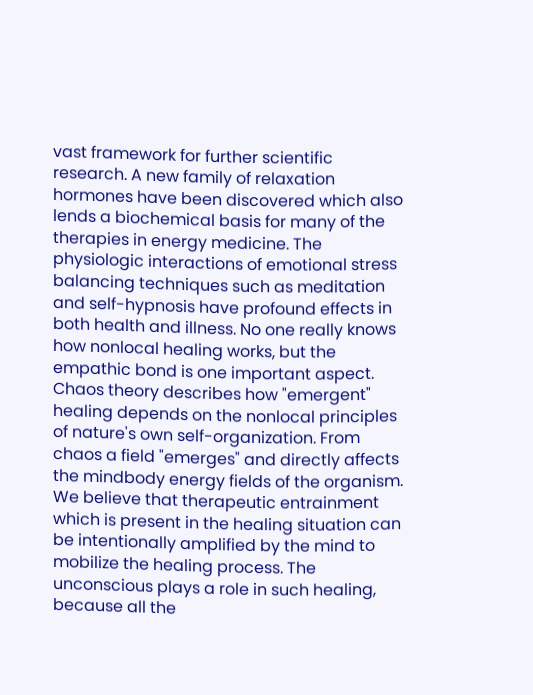vast framework for further scientific research. A new family of relaxation hormones have been discovered which also lends a biochemical basis for many of the therapies in energy medicine. The physiologic interactions of emotional stress balancing techniques such as meditation and self-hypnosis have profound effects in both health and illness. No one really knows how nonlocal healing works, but the empathic bond is one important aspect. Chaos theory describes how "emergent" healing depends on the nonlocal principles of nature's own self-organization. From chaos a field "emerges" and directly affects the mindbody energy fields of the organism. We believe that therapeutic entrainment which is present in the healing situation can be intentionally amplified by the mind to mobilize the healing process. The unconscious plays a role in such healing, because all the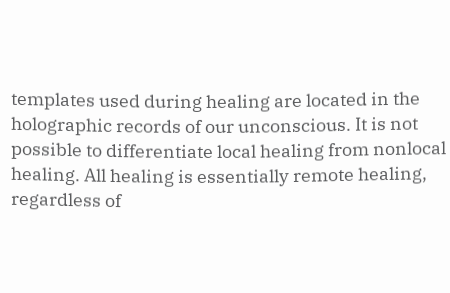templates used during healing are located in the holographic records of our unconscious. It is not possible to differentiate local healing from nonlocal healing. All healing is essentially remote healing, regardless of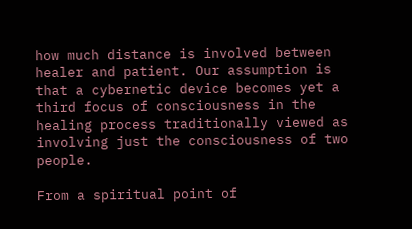how much distance is involved between healer and patient. Our assumption is that a cybernetic device becomes yet a third focus of consciousness in the healing process traditionally viewed as involving just the consciousness of two people.

From a spiritual point of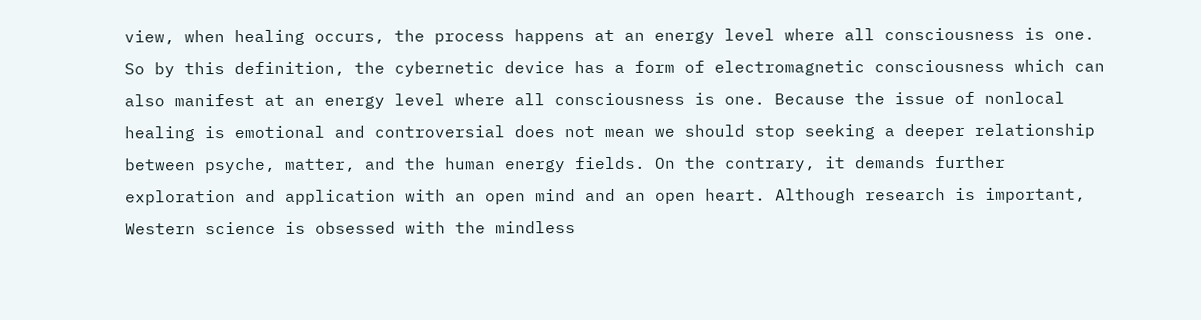view, when healing occurs, the process happens at an energy level where all consciousness is one. So by this definition, the cybernetic device has a form of electromagnetic consciousness which can also manifest at an energy level where all consciousness is one. Because the issue of nonlocal healing is emotional and controversial does not mean we should stop seeking a deeper relationship between psyche, matter, and the human energy fields. On the contrary, it demands further exploration and application with an open mind and an open heart. Although research is important, Western science is obsessed with the mindless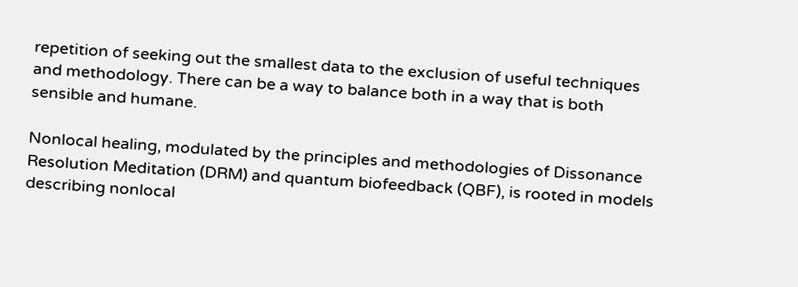repetition of seeking out the smallest data to the exclusion of useful techniques and methodology. There can be a way to balance both in a way that is both sensible and humane.

Nonlocal healing, modulated by the principles and methodologies of Dissonance Resolution Meditation (DRM) and quantum biofeedback (QBF), is rooted in models describing nonlocal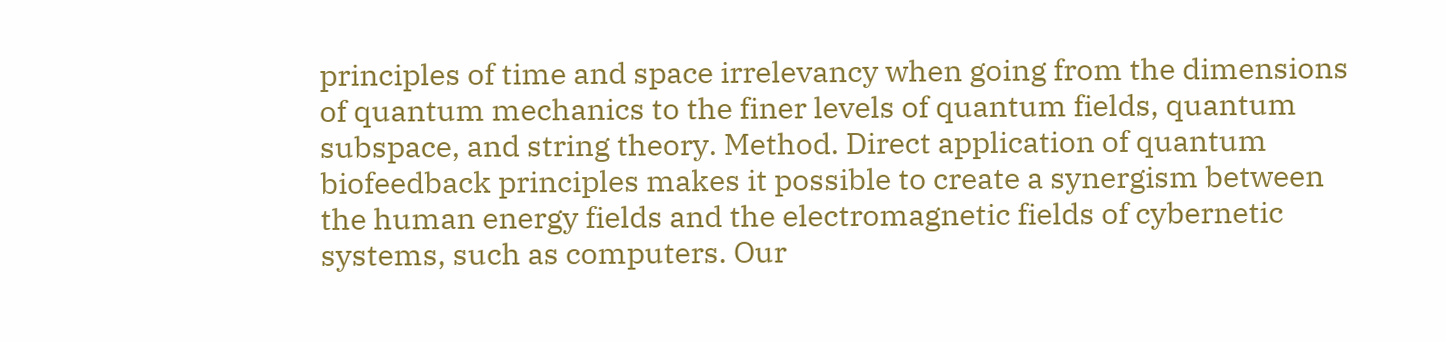principles of time and space irrelevancy when going from the dimensions of quantum mechanics to the finer levels of quantum fields, quantum subspace, and string theory. Method. Direct application of quantum biofeedback principles makes it possible to create a synergism between the human energy fields and the electromagnetic fields of cybernetic systems, such as computers. Our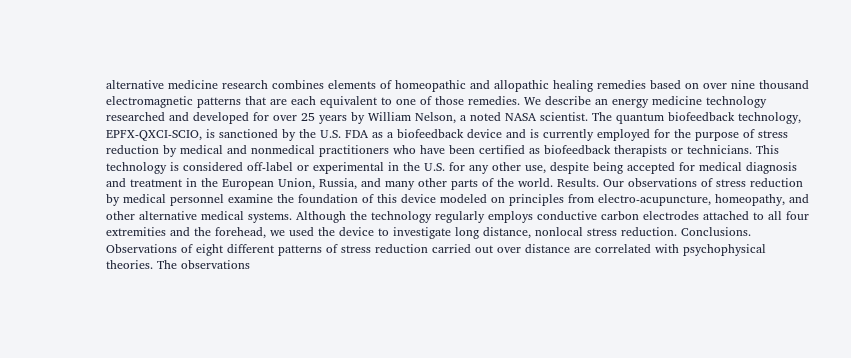alternative medicine research combines elements of homeopathic and allopathic healing remedies based on over nine thousand electromagnetic patterns that are each equivalent to one of those remedies. We describe an energy medicine technology researched and developed for over 25 years by William Nelson, a noted NASA scientist. The quantum biofeedback technology, EPFX-QXCI-SCIO, is sanctioned by the U.S. FDA as a biofeedback device and is currently employed for the purpose of stress reduction by medical and nonmedical practitioners who have been certified as biofeedback therapists or technicians. This technology is considered off-label or experimental in the U.S. for any other use, despite being accepted for medical diagnosis and treatment in the European Union, Russia, and many other parts of the world. Results. Our observations of stress reduction by medical personnel examine the foundation of this device modeled on principles from electro-acupuncture, homeopathy, and other alternative medical systems. Although the technology regularly employs conductive carbon electrodes attached to all four extremities and the forehead, we used the device to investigate long distance, nonlocal stress reduction. Conclusions. Observations of eight different patterns of stress reduction carried out over distance are correlated with psychophysical theories. The observations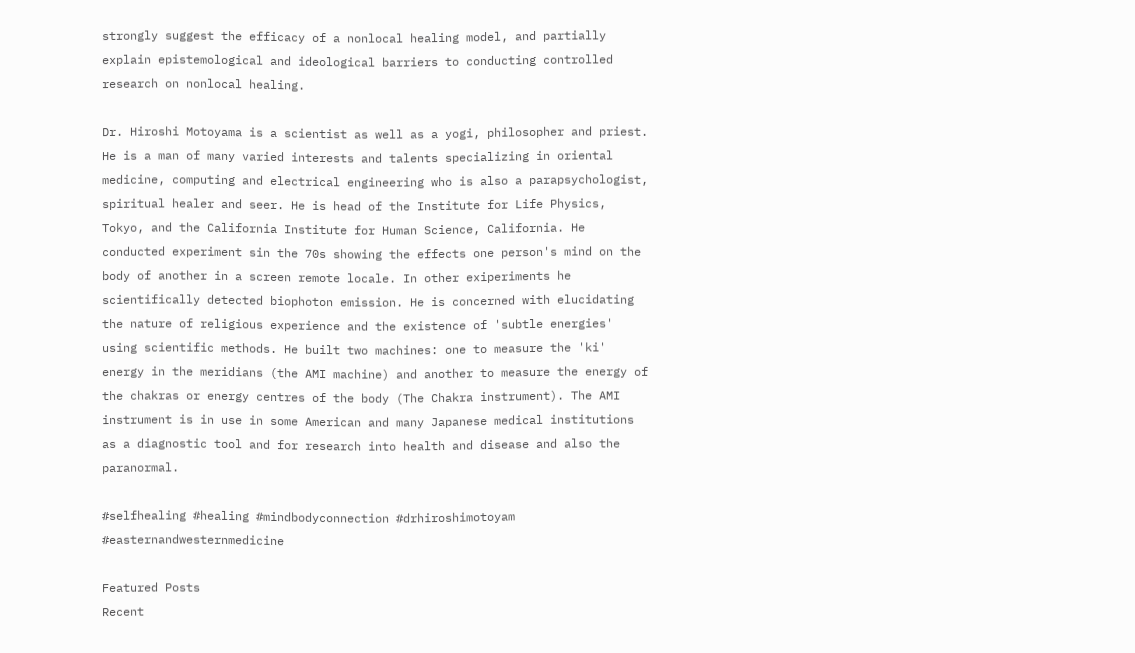strongly suggest the efficacy of a nonlocal healing model, and partially explain epistemological and ideological barriers to conducting controlled research on nonlocal healing.

Dr. Hiroshi Motoyama is a scientist as well as a yogi, philosopher and priest. He is a man of many varied interests and talents specializing in oriental medicine, computing and electrical engineering who is also a parapsychologist, spiritual healer and seer. He is head of the Institute for Life Physics, Tokyo, and the California Institute for Human Science, California. He conducted experiment sin the 70s showing the effects one person's mind on the body of another in a screen remote locale. In other exiperiments he scientifically detected biophoton emission. He is concerned with elucidating the nature of religious experience and the existence of 'subtle energies' using scientific methods. He built two machines: one to measure the 'ki' energy in the meridians (the AMI machine) and another to measure the energy of the chakras or energy centres of the body (The Chakra instrument). The AMI instrument is in use in some American and many Japanese medical institutions as a diagnostic tool and for research into health and disease and also the paranormal.

#selfhealing #healing #mindbodyconnection #drhiroshimotoyam #easternandwesternmedicine

Featured Posts
Recent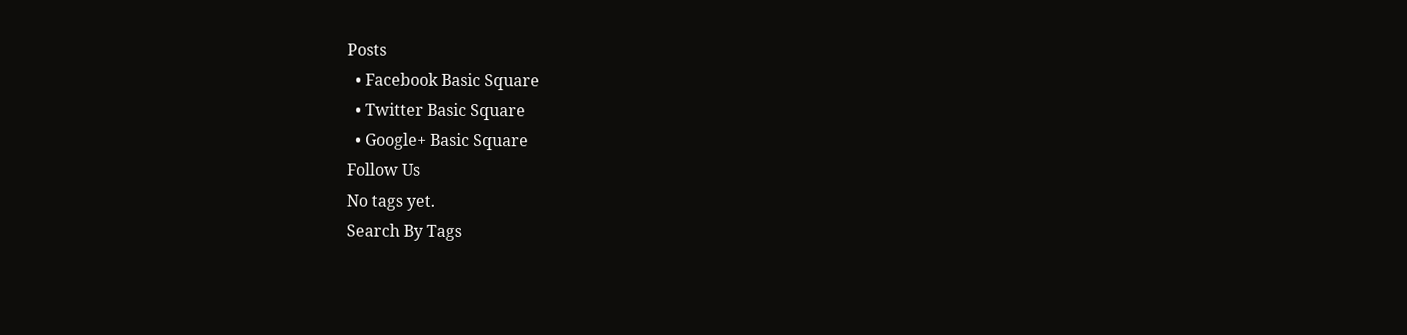Posts
  • Facebook Basic Square
  • Twitter Basic Square
  • Google+ Basic Square
Follow Us
No tags yet.
Search By Tags